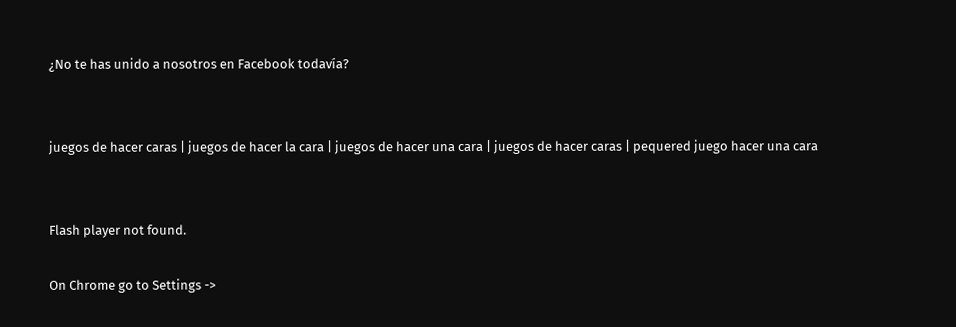¿No te has unido a nosotros en Facebook todavía?


juegos de hacer caras | juegos de hacer la cara | juegos de hacer una cara | juegos de hacer caras | pequered juego hacer una cara


Flash player not found.

On Chrome go to Settings ->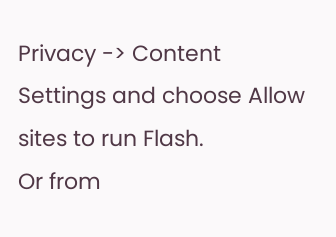Privacy -> Content Settings and choose Allow sites to run Flash.
Or from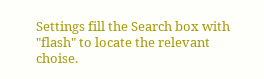Settings fill the Search box with "flash" to locate the relevant choise.